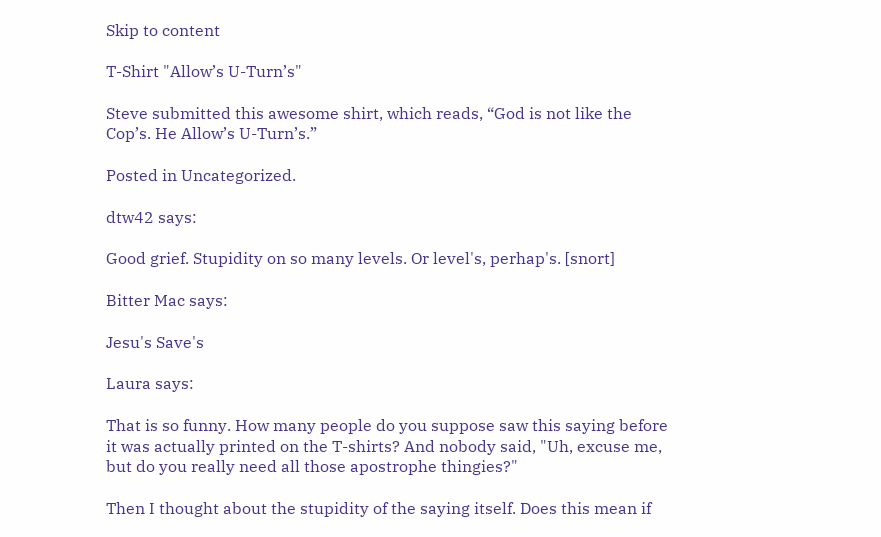Skip to content

T-Shirt "Allow’s U-Turn’s"

Steve submitted this awesome shirt, which reads, “God is not like the Cop’s. He Allow’s U-Turn’s.”

Posted in Uncategorized.

dtw42 says:

Good grief. Stupidity on so many levels. Or level's, perhap's. [snort]

Bitter Mac says:

Jesu's Save's

Laura says:

That is so funny. How many people do you suppose saw this saying before it was actually printed on the T-shirts? And nobody said, "Uh, excuse me, but do you really need all those apostrophe thingies?"

Then I thought about the stupidity of the saying itself. Does this mean if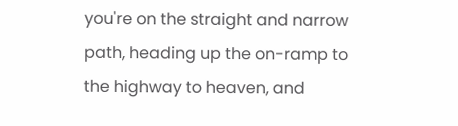you're on the straight and narrow path, heading up the on-ramp to the highway to heaven, and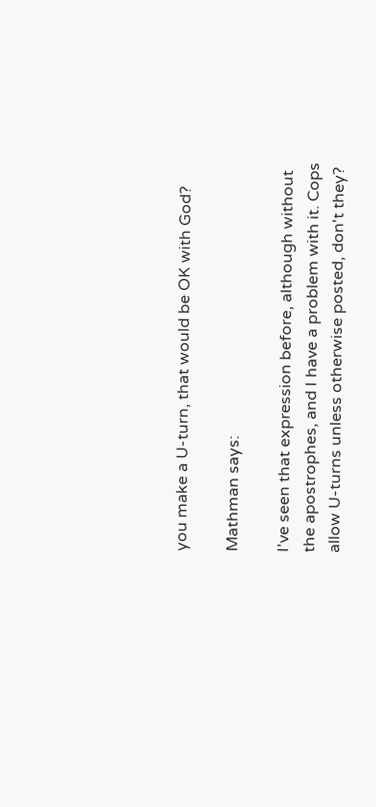you make a U-turn, that would be OK with God?

Mathman says:

I've seen that expression before, although without the apostrophes, and I have a problem with it. Cops allow U-turns unless otherwise posted, don't they?